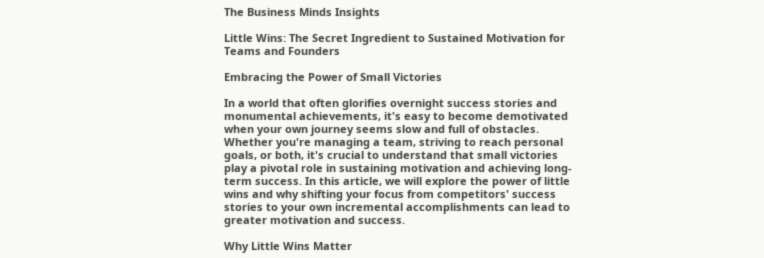The Business Minds Insights

Little Wins: The Secret Ingredient to Sustained Motivation for Teams and Founders

Embracing the Power of Small Victories

In a world that often glorifies overnight success stories and monumental achievements, it's easy to become demotivated when your own journey seems slow and full of obstacles. Whether you're managing a team, striving to reach personal goals, or both, it's crucial to understand that small victories play a pivotal role in sustaining motivation and achieving long-term success. In this article, we will explore the power of little wins and why shifting your focus from competitors' success stories to your own incremental accomplishments can lead to greater motivation and success.

Why Little Wins Matter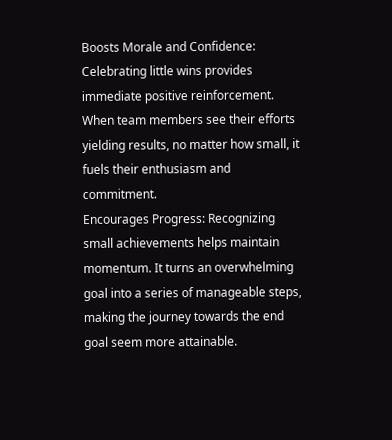Boosts Morale and Confidence: Celebrating little wins provides immediate positive reinforcement. When team members see their efforts yielding results, no matter how small, it fuels their enthusiasm and commitment.
Encourages Progress: Recognizing small achievements helps maintain momentum. It turns an overwhelming goal into a series of manageable steps, making the journey towards the end goal seem more attainable.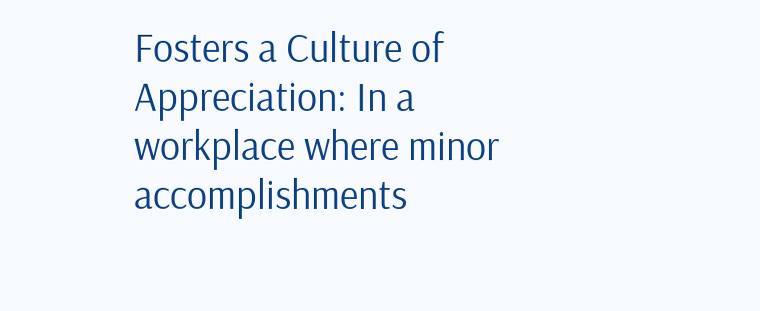Fosters a Culture of Appreciation: In a workplace where minor accomplishments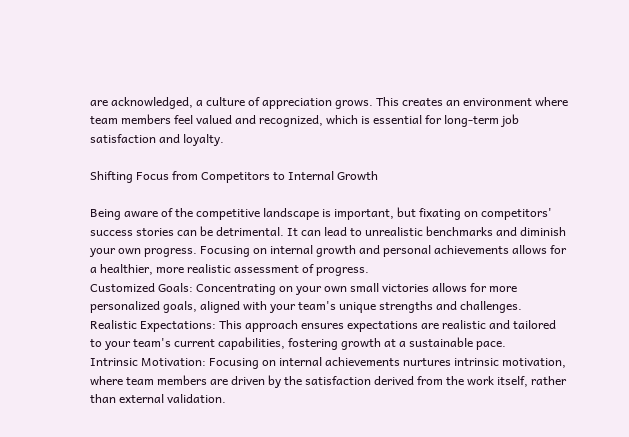are acknowledged, a culture of appreciation grows. This creates an environment where team members feel valued and recognized, which is essential for long-term job satisfaction and loyalty.

Shifting Focus from Competitors to Internal Growth

Being aware of the competitive landscape is important, but fixating on competitors' success stories can be detrimental. It can lead to unrealistic benchmarks and diminish your own progress. Focusing on internal growth and personal achievements allows for a healthier, more realistic assessment of progress.
Customized Goals: Concentrating on your own small victories allows for more personalized goals, aligned with your team's unique strengths and challenges.
Realistic Expectations: This approach ensures expectations are realistic and tailored to your team's current capabilities, fostering growth at a sustainable pace.
Intrinsic Motivation: Focusing on internal achievements nurtures intrinsic motivation, where team members are driven by the satisfaction derived from the work itself, rather than external validation.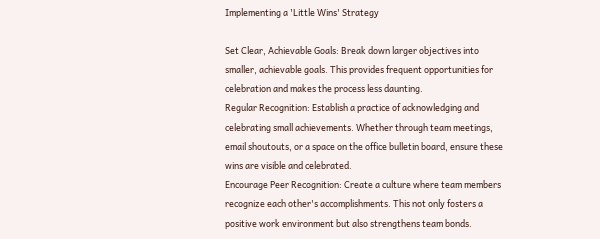Implementing a 'Little Wins' Strategy

Set Clear, Achievable Goals: Break down larger objectives into smaller, achievable goals. This provides frequent opportunities for celebration and makes the process less daunting.
Regular Recognition: Establish a practice of acknowledging and celebrating small achievements. Whether through team meetings, email shoutouts, or a space on the office bulletin board, ensure these wins are visible and celebrated.
Encourage Peer Recognition: Create a culture where team members recognize each other's accomplishments. This not only fosters a positive work environment but also strengthens team bonds.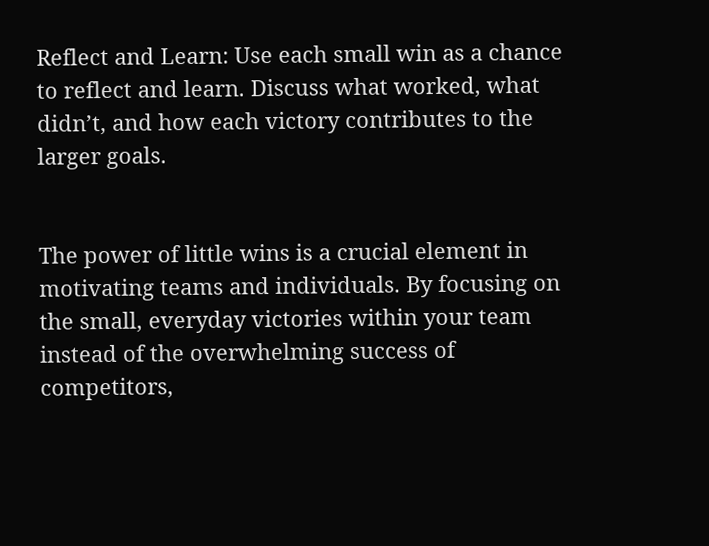Reflect and Learn: Use each small win as a chance to reflect and learn. Discuss what worked, what didn’t, and how each victory contributes to the larger goals.


The power of little wins is a crucial element in motivating teams and individuals. By focusing on the small, everyday victories within your team instead of the overwhelming success of competitors,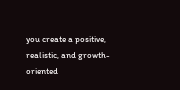you create a positive, realistic, and growth-oriented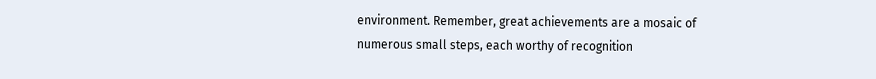environment. Remember, great achievements are a mosaic of numerous small steps, each worthy of recognition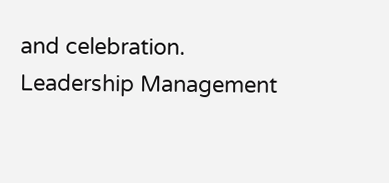and celebration.
Leadership Management